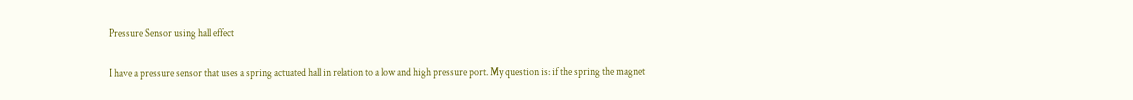Pressure Sensor using hall effect

I have a pressure sensor that uses a spring actuated hall in relation to a low and high pressure port. My question is: if the spring the magnet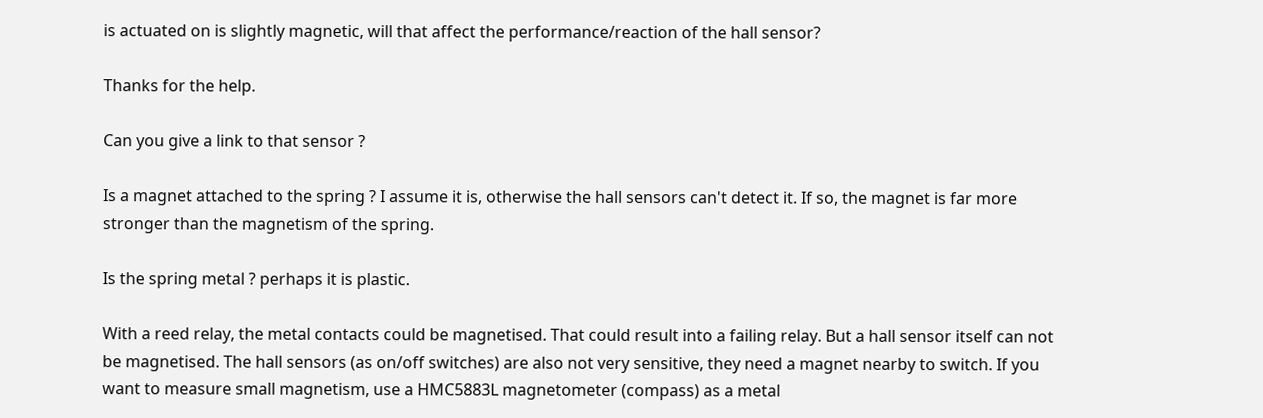is actuated on is slightly magnetic, will that affect the performance/reaction of the hall sensor?

Thanks for the help.

Can you give a link to that sensor ?

Is a magnet attached to the spring ? I assume it is, otherwise the hall sensors can't detect it. If so, the magnet is far more stronger than the magnetism of the spring.

Is the spring metal ? perhaps it is plastic.

With a reed relay, the metal contacts could be magnetised. That could result into a failing relay. But a hall sensor itself can not be magnetised. The hall sensors (as on/off switches) are also not very sensitive, they need a magnet nearby to switch. If you want to measure small magnetism, use a HMC5883L magnetometer (compass) as a metal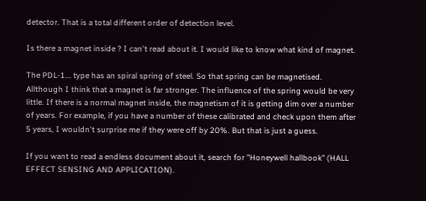detector. That is a total different order of detection level.

Is there a magnet inside ? I can't read about it. I would like to know what kind of magnet.

The PDL-1... type has an spiral spring of steel. So that spring can be magnetised. Allthough I think that a magnet is far stronger. The influence of the spring would be very little. If there is a normal magnet inside, the magnetism of it is getting dim over a number of years. For example, if you have a number of these calibrated and check upon them after 5 years, I wouldn't surprise me if they were off by 20%. But that is just a guess.

If you want to read a endless document about it, search for "Honeywell hallbook" (HALL EFFECT SENSING AND APPLICATION).